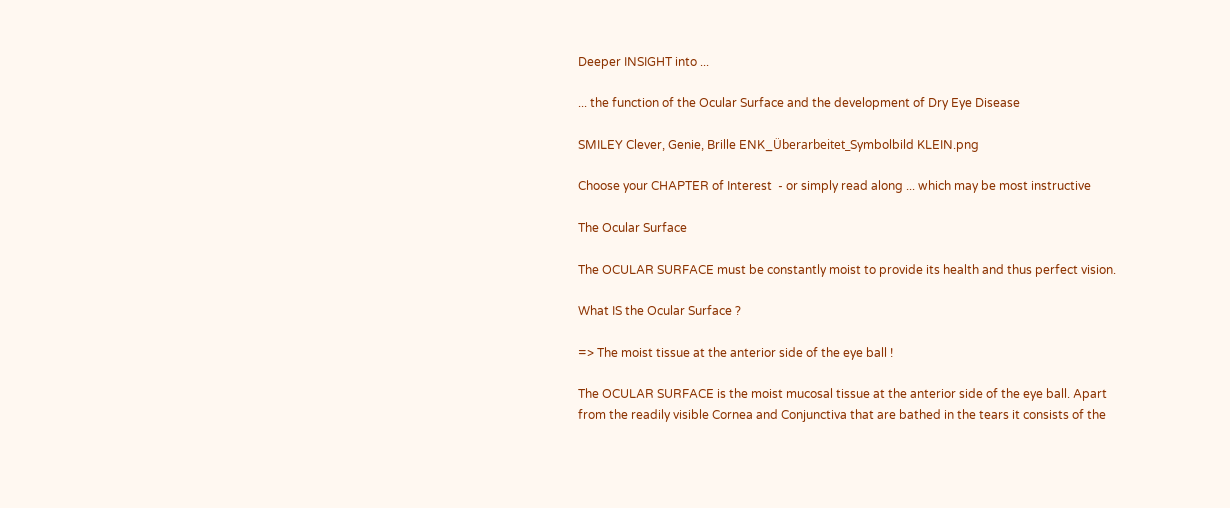Deeper INSIGHT into ...

... the function of the Ocular Surface and the development of Dry Eye Disease

SMILEY Clever, Genie, Brille ENK_Überarbeitet_Symbolbild KLEIN.png

Choose your CHAPTER of Interest  - or simply read along ... which may be most instructive

The Ocular Surface

The OCULAR SURFACE must be constantly moist to provide its health and thus perfect vision.

What IS the Ocular Surface ?

=> The moist tissue at the anterior side of the eye ball !

The OCULAR SURFACE is the moist mucosal tissue at the anterior side of the eye ball. Apart from the readily visible Cornea and Conjunctiva that are bathed in the tears it consists of the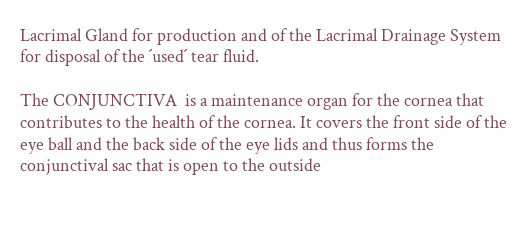Lacrimal Gland for production and of the Lacrimal Drainage System for disposal of the ´used´ tear fluid.

The CONJUNCTIVA  is a maintenance organ for the cornea that contributes to the health of the cornea. It covers the front side of the eye ball and the back side of the eye lids and thus forms the conjunctival sac that is open to the outside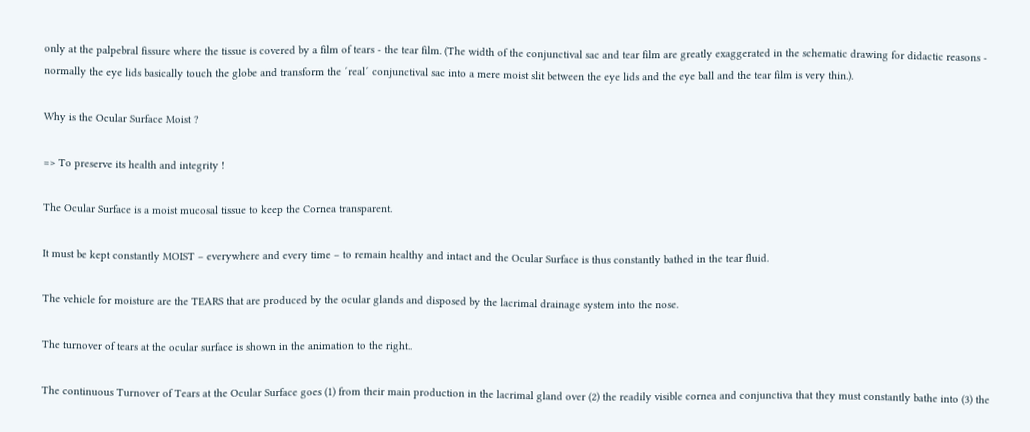only at the palpebral fissure where the tissue is covered by a film of tears - the tear film. (The width of the conjunctival sac and tear film are greatly exaggerated in the schematic drawing for didactic reasons - normally the eye lids basically touch the globe and transform the ´real´ conjunctival sac into a mere moist slit between the eye lids and the eye ball and the tear film is very thin.).

Why is the Ocular Surface Moist ?

=> To preserve its health and integrity !

The Ocular Surface is a moist mucosal tissue to keep the Cornea transparent.

It must be kept constantly MOIST – everywhere and every time – to remain healthy and intact and the Ocular Surface is thus constantly bathed in the tear fluid.

The vehicle for moisture are the TEARS that are produced by the ocular glands and disposed by the lacrimal drainage system into the nose.

The turnover of tears at the ocular surface is shown in the animation to the right..

The continuous Turnover of Tears at the Ocular Surface goes (1) from their main production in the lacrimal gland over (2) the readily visible cornea and conjunctiva that they must constantly bathe into (3) the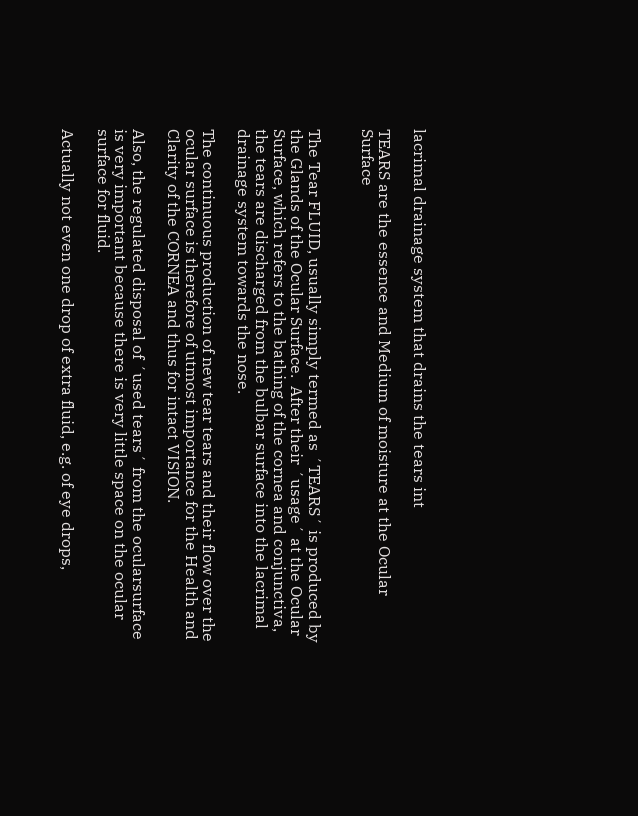lacrimal drainage system that drains the tears int

TEARS are the essence and Medium of moisture at the Ocular Surface


The Tear FLUID, usually simply termed as ´TEARS´ is produced by the Glands of the Ocular Surface.  After their ´usage´ at the Ocular Surface, which refers to the bathing of the cornea and conjunctiva, the tears are discharged from the bulbar surface into the lacrimal drainage system towards the nose.

The continuous production of new tear tears and their flow over the ocular surface is therefore of utmost importance for the Health and Clarity of the CORNEA and thus for intact VISION.

Also, the regulated disposal of ´used tears´ from the ocularsurface is very important because there is very little space on the ocular surface for fluid.

Actually not even one drop of extra fluid, e.g. of eye drops,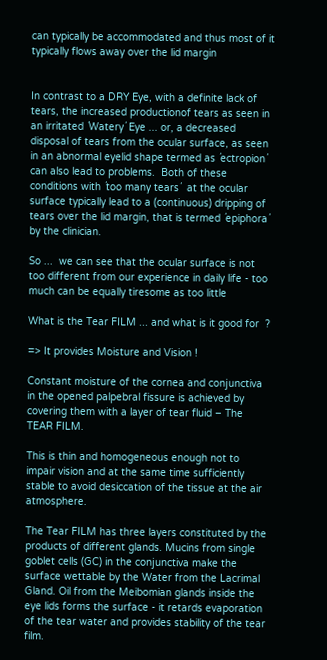can typically be accommodated and thus most of it typically flows away over the lid margin


In contrast to a DRY Eye, with a definite lack of tears, the increased productionof tears as seen in an irritated ´Watery´ Eye ... or, a decreased disposal of tears from the ocular surface, as seen in an abnormal eyelid shape termed as ´ectropion´ can also lead to problems.  Both of these conditions with ´too many tears´  at the ocular surface typically lead to a (continuous) dripping of tears over the lid margin, that is termed ´epiphora´ by the clinician.

So ...  we can see that the ocular surface is not too different from our experience in daily life - too much can be equally tiresome as too little

What is the Tear FILM ... and what is it good for  ?

=> It provides Moisture and Vision !

Constant moisture of the cornea and conjunctiva in the opened palpebral fissure is achieved by covering them with a layer of tear fluid – The TEAR FILM.

This is thin and homogeneous enough not to impair vision and at the same time sufficiently stable to avoid desiccation of the tissue at the air atmosphere.

The Tear FILM has three layers constituted by the products of different glands. Mucins from single goblet cells (GC) in the conjunctiva make the surface wettable by the Water from the Lacrimal Gland. Oil from the Meibomian glands inside the eye lids forms the surface - it retards evaporation of the tear water and provides stability of the tear film.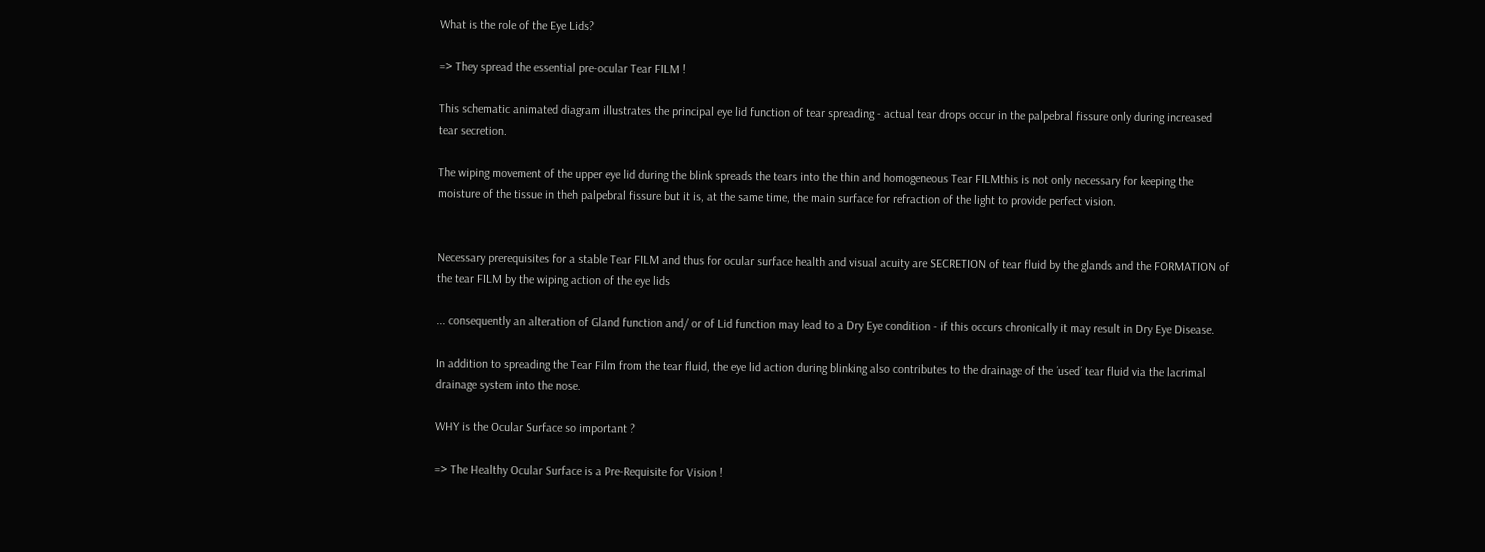What is the role of the Eye Lids?

=> They spread the essential pre-ocular Tear FILM !

This schematic animated diagram illustrates the principal eye lid function of tear spreading - actual tear drops occur in the palpebral fissure only during increased tear secretion.

The wiping movement of the upper eye lid during the blink spreads the tears into the thin and homogeneous Tear FILMthis is not only necessary for keeping the moisture of the tissue in theh palpebral fissure but it is, at the same time, the main surface for refraction of the light to provide perfect vision.


Necessary prerequisites for a stable Tear FILM and thus for ocular surface health and visual acuity are SECRETION of tear fluid by the glands and the FORMATION of the tear FILM by the wiping action of the eye lids

... consequently an alteration of Gland function and/ or of Lid function may lead to a Dry Eye condition - if this occurs chronically it may result in Dry Eye Disease.

In addition to spreading the Tear Film from the tear fluid, the eye lid action during blinking also contributes to the drainage of the ´used´ tear fluid via the lacrimal drainage system into the nose.

WHY is the Ocular Surface so important ?

=> The Healthy Ocular Surface is a Pre-Requisite for Vision !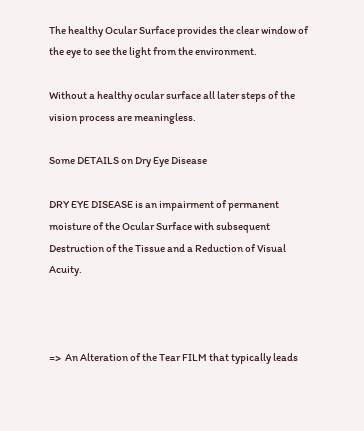The healthy Ocular Surface provides the clear window of the eye to see the light from the environment.

Without a healthy ocular surface all later steps of the vision process are meaningless.

Some DETAILS on Dry Eye Disease

DRY EYE DISEASE is an impairment of permanent moisture of the Ocular Surface with subsequent Destruction of the Tissue and a Reduction of Visual Acuity.



=>  An Alteration of the Tear FILM that typically leads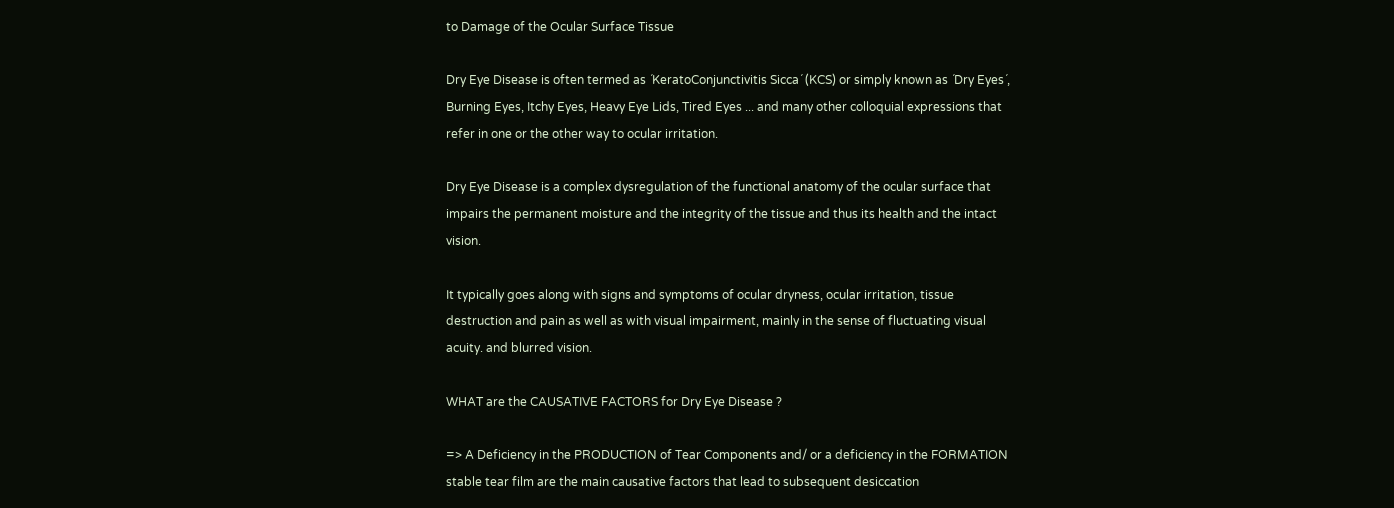to Damage of the Ocular Surface Tissue

Dry Eye Disease is often termed as ´KeratoConjunctivitis Sicca´ (KCS) or simply known as ´Dry Eyes´, Burning Eyes, Itchy Eyes, Heavy Eye Lids, Tired Eyes ... and many other colloquial expressions that refer in one or the other way to ocular irritation.

Dry Eye Disease is a complex dysregulation of the functional anatomy of the ocular surface that impairs the permanent moisture and the integrity of the tissue and thus its health and the intact vision.

It typically goes along with signs and symptoms of ocular dryness, ocular irritation, tissue destruction and pain as well as with visual impairment, mainly in the sense of fluctuating visual acuity. and blurred vision.

WHAT are the CAUSATIVE FACTORS for Dry Eye Disease ?

=> A Deficiency in the PRODUCTION of Tear Components and/ or a deficiency in the FORMATION stable tear film are the main causative factors that lead to subsequent desiccation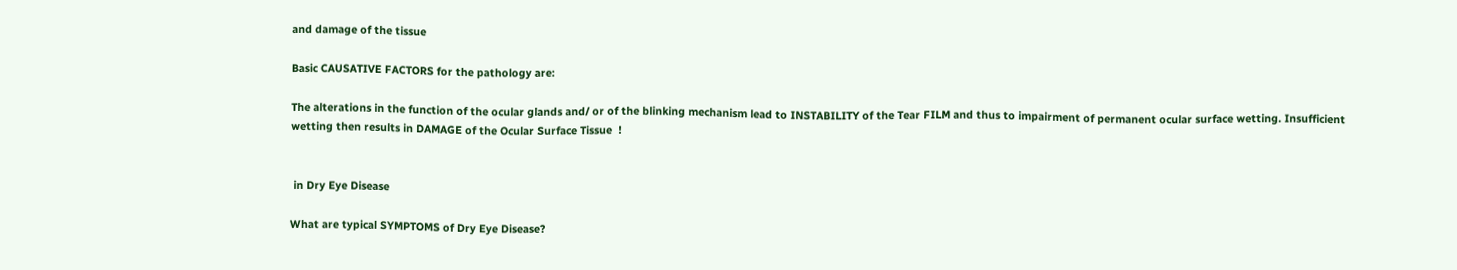and damage of the tissue

Basic CAUSATIVE FACTORS for the pathology are:

The alterations in the function of the ocular glands and/ or of the blinking mechanism lead to INSTABILITY of the Tear FILM and thus to impairment of permanent ocular surface wetting. Insufficient wetting then results in DAMAGE of the Ocular Surface Tissue  !


 in Dry Eye Disease

What are typical SYMPTOMS of Dry Eye Disease?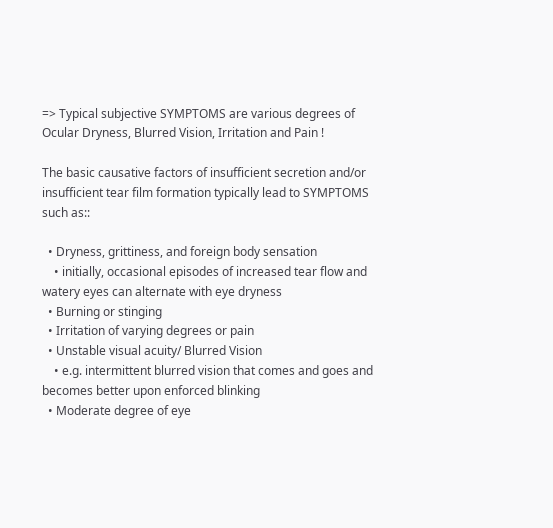=> Typical subjective SYMPTOMS are various degrees of Ocular Dryness, Blurred Vision, Irritation and Pain !

The basic causative factors of insufficient secretion and/or insufficient tear film formation typically lead to SYMPTOMS such as::

  • Dryness, grittiness, and foreign body sensation
    • initially, occasional episodes of increased tear flow and watery eyes can alternate with eye dryness
  • Burning or stinging
  • Irritation of varying degrees or pain
  • Unstable visual acuity/ Blurred Vision
    • e.g. intermittent blurred vision that comes and goes and becomes better upon enforced blinking
  • Moderate degree of eye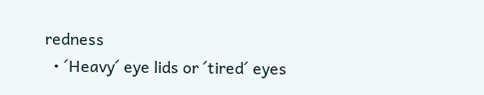redness
  • ´Heavy´ eye lids or ´tired´ eyes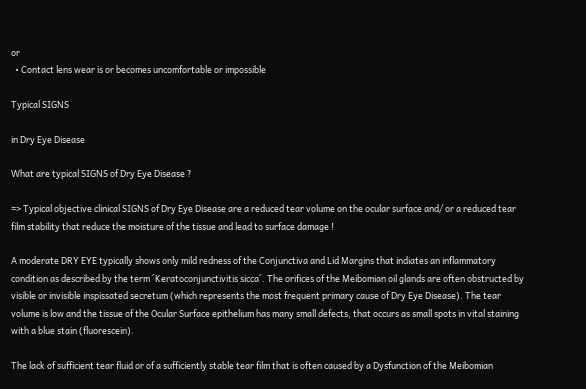or
  • Contact lens wear is or becomes uncomfortable or impossible

Typical SIGNS

in Dry Eye Disease

What are typical SIGNS of Dry Eye Disease ?

=> Typical objective clinical SIGNS of Dry Eye Disease are a reduced tear volume on the ocular surface and/ or a reduced tear film stability that reduce the moisture of the tissue and lead to surface damage !

A moderate DRY EYE typically shows only mild redness of the Conjunctiva and Lid Margins that indiates an inflammatory condition as described by the term ´Keratoconjunctivitis sicca´. The orifices of the Meibomian oil glands are often obstructed by visible or invisible inspissated secretum (which represents the most frequent primary cause of Dry Eye Disease). The tear volume is low and the tissue of the Ocular Surface epithelium has many small defects, that occurs as small spots in vital staining with a blue stain (fluorescein).

The lack of sufficient tear fluid or of a sufficiently stable tear film that is often caused by a Dysfunction of the Meibomian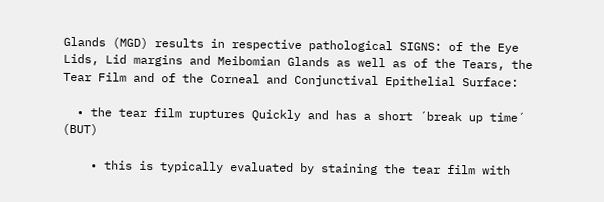Glands (MGD) results in respective pathological SIGNS: of the Eye Lids, Lid margins and Meibomian Glands as well as of the Tears, the Tear Film and of the Corneal and Conjunctival Epithelial Surface:

  • the tear film ruptures Quickly and has a short ´break up time´ (BUT)

    • this is typically evaluated by staining the tear film with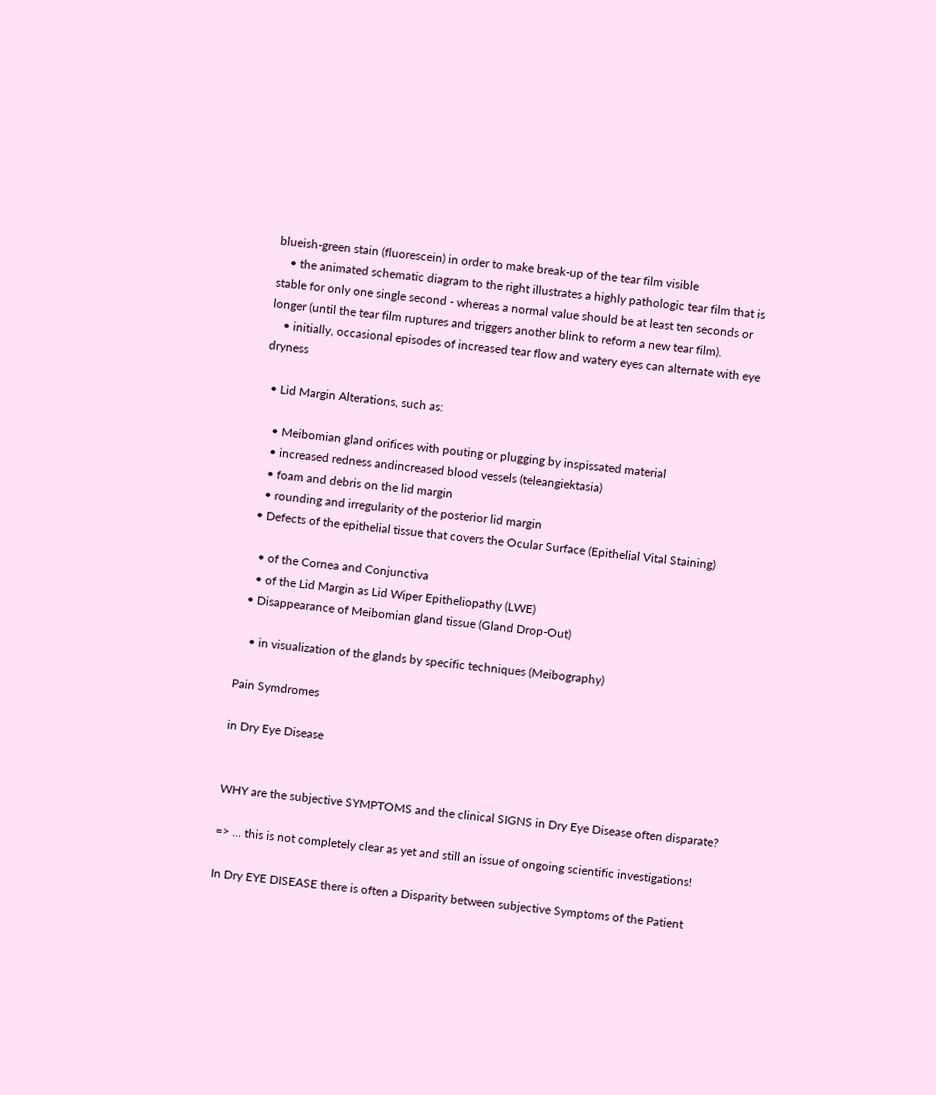blueish-green stain (fluorescein) in order to make break-up of the tear film visible
    • the animated schematic diagram to the right illustrates a highly pathologic tear film that is stable for only one single second - whereas a normal value should be at least ten seconds or longer (until the tear film ruptures and triggers another blink to reform a new tear film).
    • initially, occasional episodes of increased tear flow and watery eyes can alternate with eye dryness

  • Lid Margin Alterations, such as:

    • Meibomian gland orifices with pouting or plugging by inspissated material
    • increased redness andincreased blood vessels (teleangiektasia)
    • foam and debris on the lid margin
    • rounding and irregularity of the posterior lid margin
  • Defects of the epithelial tissue that covers the Ocular Surface (Epithelial Vital Staining)

    • of the Cornea and Conjunctiva
    • of the Lid Margin as Lid Wiper Epitheliopathy (LWE)
  • Disappearance of Meibomian gland tissue (Gland Drop-Out)

    • in visualization of the glands by specific techniques (Meibography)

Pain Symdromes

in Dry Eye Disease


WHY are the subjective SYMPTOMS and the clinical SIGNS in Dry Eye Disease often disparate?

=> ... this is not completely clear as yet and still an issue of ongoing scientific investigations!

In Dry EYE DISEASE there is often a Disparity between subjective Symptoms of the Patient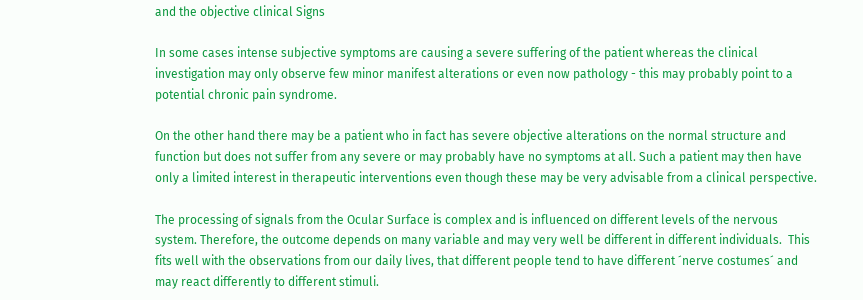and the objective clinical Signs

In some cases intense subjective symptoms are causing a severe suffering of the patient whereas the clinical investigation may only observe few minor manifest alterations or even now pathology - this may probably point to a potential chronic pain syndrome.

On the other hand there may be a patient who in fact has severe objective alterations on the normal structure and function but does not suffer from any severe or may probably have no symptoms at all. Such a patient may then have only a limited interest in therapeutic interventions even though these may be very advisable from a clinical perspective.

The processing of signals from the Ocular Surface is complex and is influenced on different levels of the nervous system. Therefore, the outcome depends on many variable and may very well be different in different individuals.  This fits well with the observations from our daily lives, that different people tend to have different ´nerve costumes´ and may react differently to different stimuli.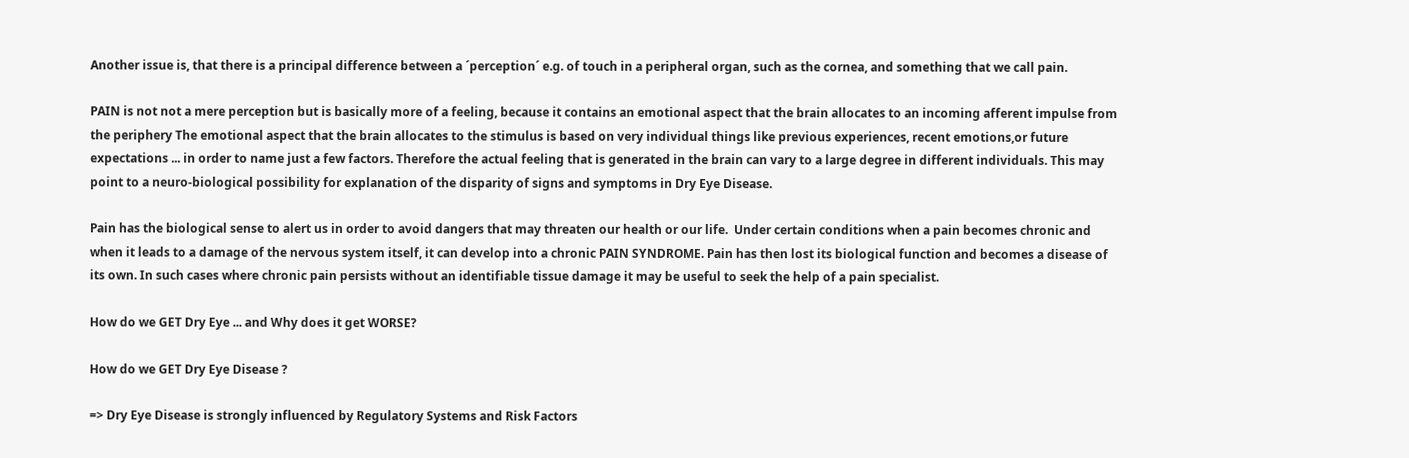Another issue is, that there is a principal difference between a ´perception´ e.g. of touch in a peripheral organ, such as the cornea, and something that we call pain.

PAIN is not not a mere perception but is basically more of a feeling, because it contains an emotional aspect that the brain allocates to an incoming afferent impulse from the periphery The emotional aspect that the brain allocates to the stimulus is based on very individual things like previous experiences, recent emotions,or future expectations ... in order to name just a few factors. Therefore the actual feeling that is generated in the brain can vary to a large degree in different individuals. This may point to a neuro-biological possibility for explanation of the disparity of signs and symptoms in Dry Eye Disease.

Pain has the biological sense to alert us in order to avoid dangers that may threaten our health or our life.  Under certain conditions when a pain becomes chronic and when it leads to a damage of the nervous system itself, it can develop into a chronic PAIN SYNDROME. Pain has then lost its biological function and becomes a disease of its own. In such cases where chronic pain persists without an identifiable tissue damage it may be useful to seek the help of a pain specialist.

How do we GET Dry Eye ... and Why does it get WORSE?

How do we GET Dry Eye Disease ?

=> Dry Eye Disease is strongly influenced by Regulatory Systems and Risk Factors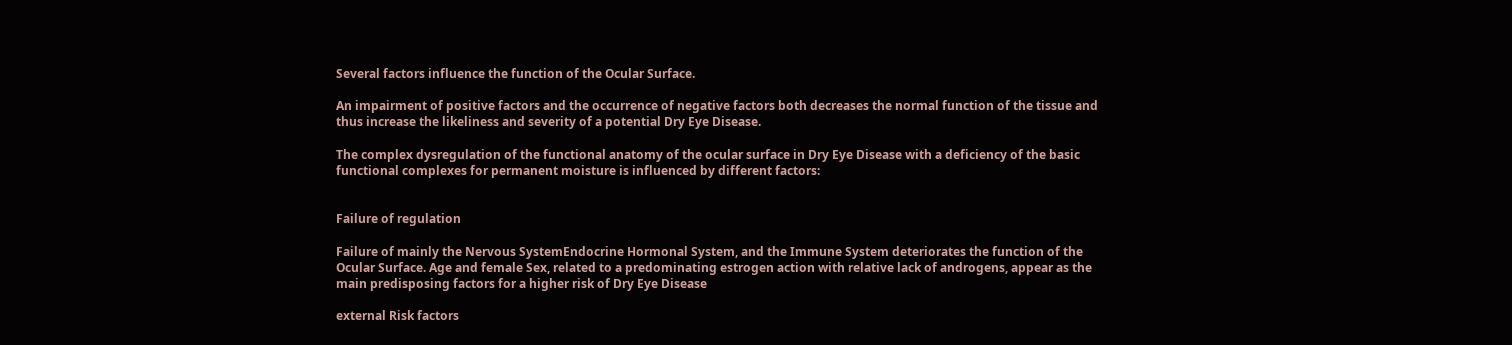Several factors influence the function of the Ocular Surface.

An impairment of positive factors and the occurrence of negative factors both decreases the normal function of the tissue and thus increase the likeliness and severity of a potential Dry Eye Disease.

The complex dysregulation of the functional anatomy of the ocular surface in Dry Eye Disease with a deficiency of the basic functional complexes for permanent moisture is influenced by different factors:


Failure of regulation

Failure of mainly the Nervous SystemEndocrine Hormonal System, and the Immune System deteriorates the function of the Ocular Surface. Age and female Sex, related to a predominating estrogen action with relative lack of androgens, appear as the main predisposing factors for a higher risk of Dry Eye Disease

external Risk factors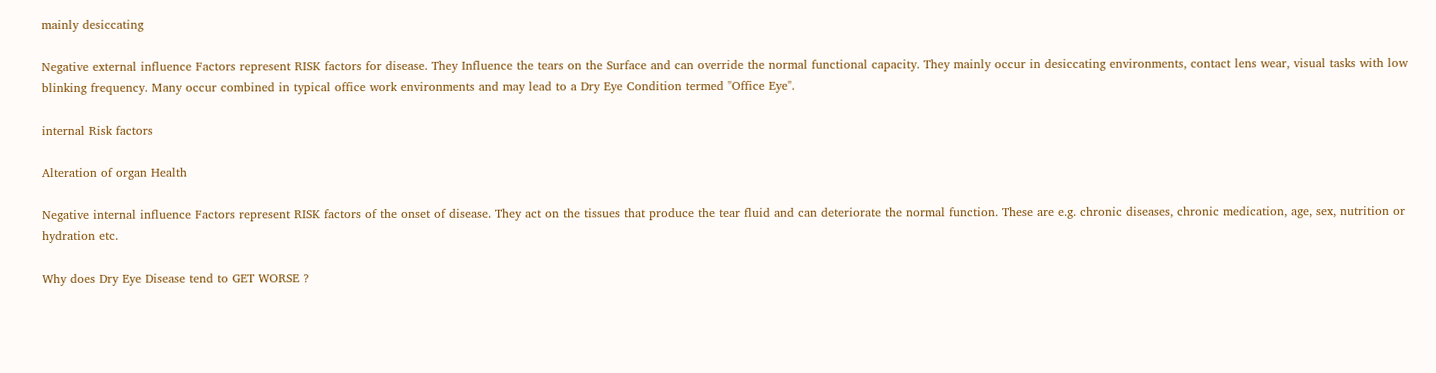mainly desiccating

Negative external influence Factors represent RISK factors for disease. They Influence the tears on the Surface and can override the normal functional capacity. They mainly occur in desiccating environments, contact lens wear, visual tasks with low blinking frequency. Many occur combined in typical office work environments and may lead to a Dry Eye Condition termed "Office Eye".

internal Risk factors

Alteration of organ Health

Negative internal influence Factors represent RISK factors of the onset of disease. They act on the tissues that produce the tear fluid and can deteriorate the normal function. These are e.g. chronic diseases, chronic medication, age, sex, nutrition or hydration etc.

Why does Dry Eye Disease tend to GET WORSE ?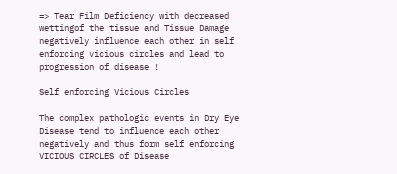=> Tear Film Deficiency with decreased wettingof the tissue and Tissue Damage negatively influence each other in self enforcing vicious circles and lead to progression of disease !

Self enforcing Vicious Circles

The complex pathologic events in Dry Eye Disease tend to influence each other negatively and thus form self enforcing VICIOUS CIRCLES of Disease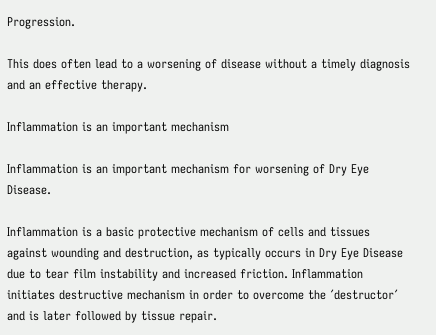Progression.

This does often lead to a worsening of disease without a timely diagnosis and an effective therapy.

Inflammation is an important mechanism

Inflammation is an important mechanism for worsening of Dry Eye Disease.

Inflammation is a basic protective mechanism of cells and tissues against wounding and destruction, as typically occurs in Dry Eye Disease due to tear film instability and increased friction. Inflammation initiates destructive mechanism in order to overcome the ´destructor´  and is later followed by tissue repair.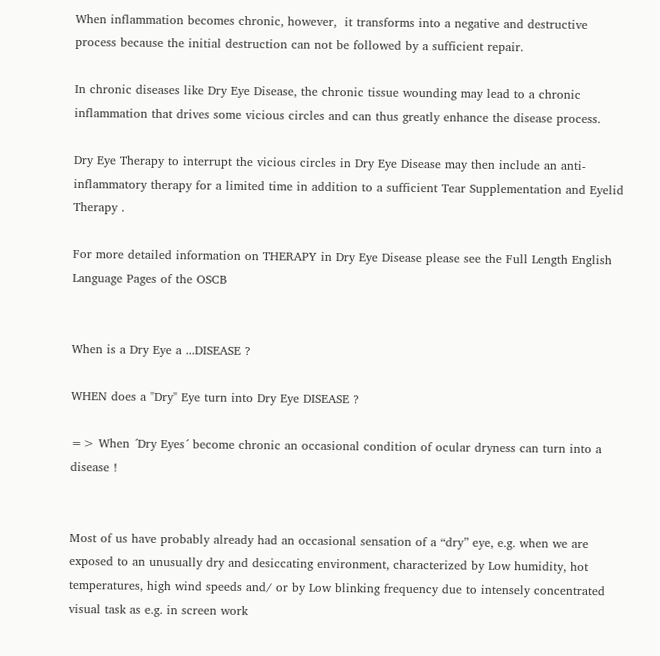When inflammation becomes chronic, however,  it transforms into a negative and destructive process because the initial destruction can not be followed by a sufficient repair.

In chronic diseases like Dry Eye Disease, the chronic tissue wounding may lead to a chronic inflammation that drives some vicious circles and can thus greatly enhance the disease process.

Dry Eye Therapy to interrupt the vicious circles in Dry Eye Disease may then include an anti-inflammatory therapy for a limited time in addition to a sufficient Tear Supplementation and Eyelid Therapy .

For more detailed information on THERAPY in Dry Eye Disease please see the Full Length English Language Pages of the OSCB


When is a Dry Eye a ...DISEASE ?

WHEN does a "Dry" Eye turn into Dry Eye DISEASE ?

=> When ´Dry Eyes´ become chronic an occasional condition of ocular dryness can turn into a disease !


Most of us have probably already had an occasional sensation of a “dry” eye, e.g. when we are exposed to an unusually dry and desiccating environment, characterized by Low humidity, hot temperatures, high wind speeds and/ or by Low blinking frequency due to intensely concentrated visual task as e.g. in screen work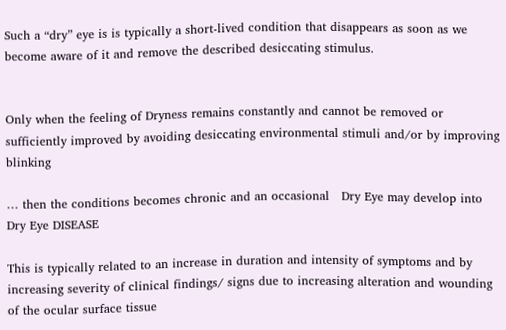Such a “dry” eye is is typically a short-lived condition that disappears as soon as we become aware of it and remove the described desiccating stimulus.


Only when the feeling of Dryness remains constantly and cannot be removed or sufficiently improved by avoiding desiccating environmental stimuli and/or by improving blinking

… then the conditions becomes chronic and an occasional   Dry Eye may develop into Dry Eye DISEASE

This is typically related to an increase in duration and intensity of symptoms and by increasing severity of clinical findings/ signs due to increasing alteration and wounding of the ocular surface tissue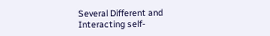Several Different and Interacting self-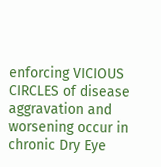enforcing VICIOUS CIRCLES of disease aggravation and worsening occur in chronic Dry Eye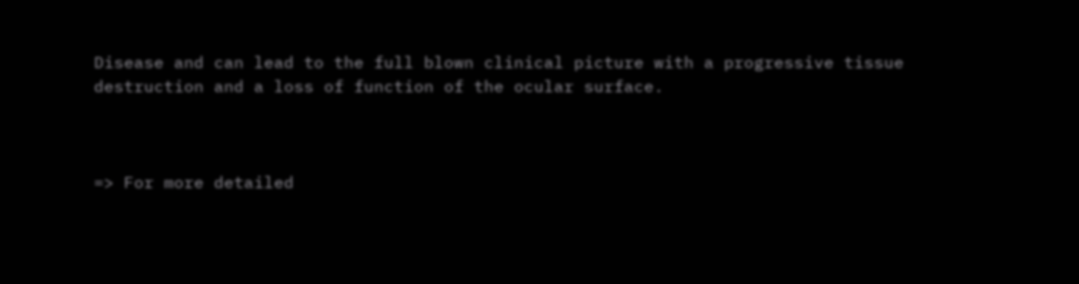Disease and can lead to the full blown clinical picture with a progressive tissue destruction and a loss of function of the ocular surface.



=> For more detailed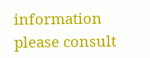information please consult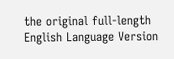the original full-length English Language Version